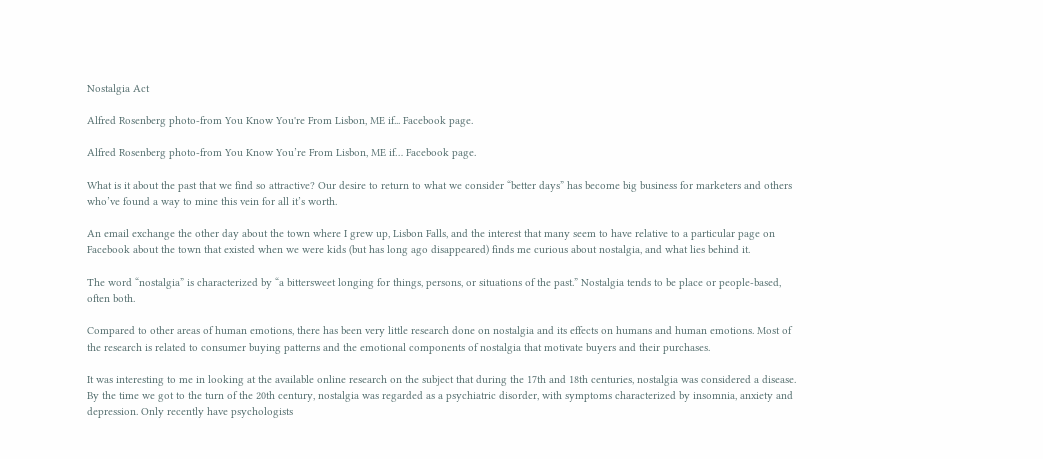Nostalgia Act

Alfred Rosenberg photo-from You Know You're From Lisbon, ME if... Facebook page.

Alfred Rosenberg photo-from You Know You’re From Lisbon, ME if… Facebook page.

What is it about the past that we find so attractive? Our desire to return to what we consider “better days” has become big business for marketers and others who’ve found a way to mine this vein for all it’s worth.

An email exchange the other day about the town where I grew up, Lisbon Falls, and the interest that many seem to have relative to a particular page on Facebook about the town that existed when we were kids (but has long ago disappeared) finds me curious about nostalgia, and what lies behind it.

The word “nostalgia” is characterized by “a bittersweet longing for things, persons, or situations of the past.” Nostalgia tends to be place or people-based, often both.

Compared to other areas of human emotions, there has been very little research done on nostalgia and its effects on humans and human emotions. Most of the research is related to consumer buying patterns and the emotional components of nostalgia that motivate buyers and their purchases.

It was interesting to me in looking at the available online research on the subject that during the 17th and 18th centuries, nostalgia was considered a disease. By the time we got to the turn of the 20th century, nostalgia was regarded as a psychiatric disorder, with symptoms characterized by insomnia, anxiety and depression. Only recently have psychologists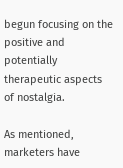begun focusing on the positive and potentially therapeutic aspects of nostalgia.

As mentioned, marketers have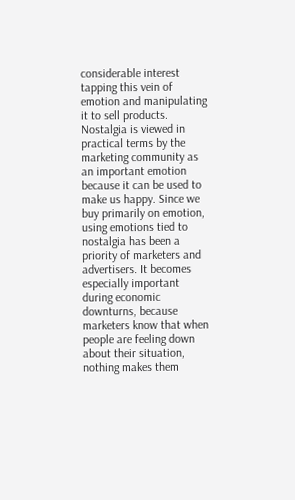considerable interest tapping this vein of emotion and manipulating it to sell products. Nostalgia is viewed in practical terms by the marketing community as an important emotion because it can be used to make us happy. Since we buy primarily on emotion, using emotions tied to nostalgia has been a priority of marketers and advertisers. It becomes especially important during economic downturns, because marketers know that when people are feeling down about their situation, nothing makes them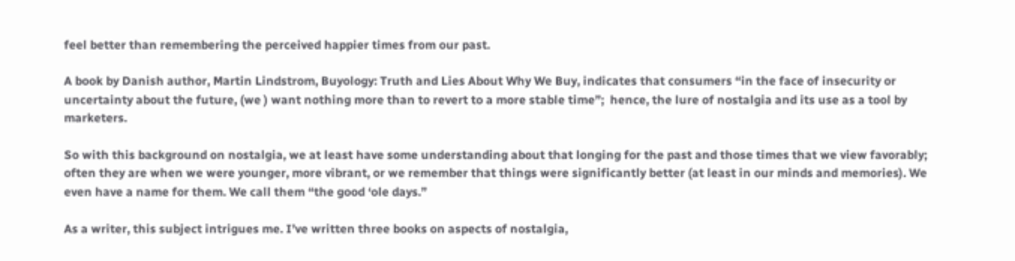feel better than remembering the perceived happier times from our past.

A book by Danish author, Martin Lindstrom, Buyology: Truth and Lies About Why We Buy, indicates that consumers “in the face of insecurity or uncertainty about the future, (we ) want nothing more than to revert to a more stable time”;  hence, the lure of nostalgia and its use as a tool by marketers.

So with this background on nostalgia, we at least have some understanding about that longing for the past and those times that we view favorably; often they are when we were younger, more vibrant, or we remember that things were significantly better (at least in our minds and memories). We even have a name for them. We call them “the good ‘ole days.”

As a writer, this subject intrigues me. I’ve written three books on aspects of nostalgia,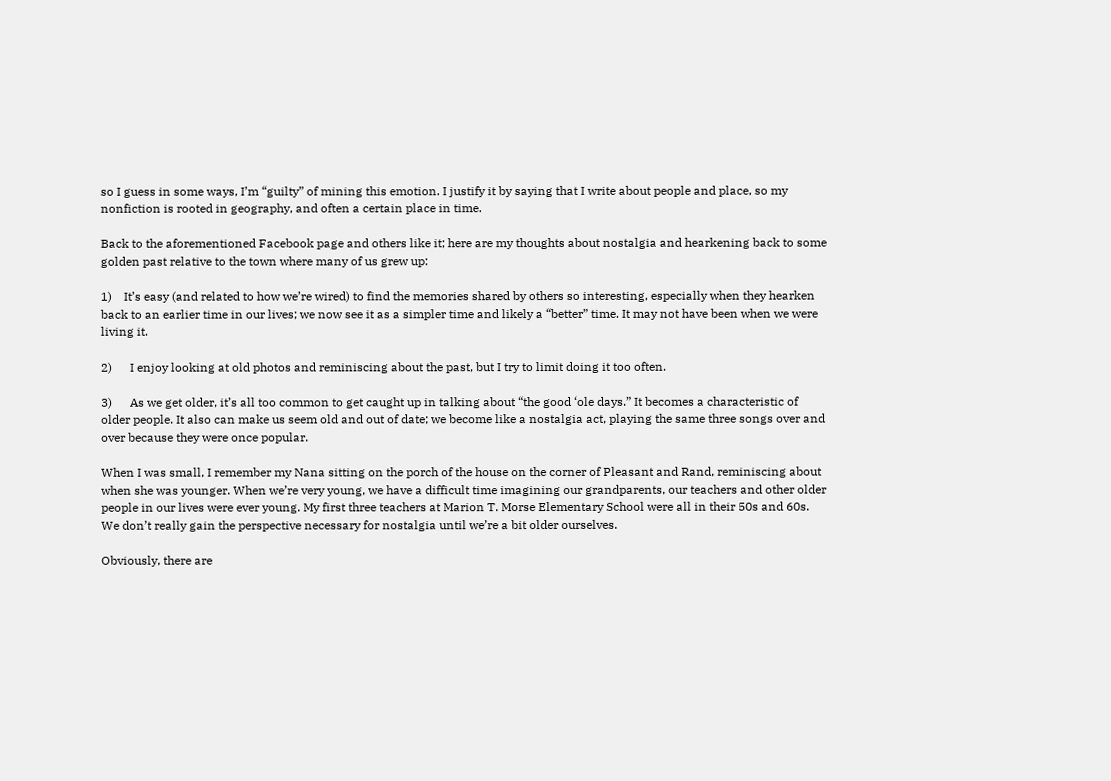so I guess in some ways, I’m “guilty” of mining this emotion. I justify it by saying that I write about people and place, so my nonfiction is rooted in geography, and often a certain place in time.

Back to the aforementioned Facebook page and others like it; here are my thoughts about nostalgia and hearkening back to some golden past relative to the town where many of us grew up:

1)    It’s easy (and related to how we’re wired) to find the memories shared by others so interesting, especially when they hearken back to an earlier time in our lives; we now see it as a simpler time and likely a “better” time. It may not have been when we were living it.

2)      I enjoy looking at old photos and reminiscing about the past, but I try to limit doing it too often.

3)      As we get older, it’s all too common to get caught up in talking about “the good ‘ole days.” It becomes a characteristic of older people. It also can make us seem old and out of date; we become like a nostalgia act, playing the same three songs over and over because they were once popular.

When I was small, I remember my Nana sitting on the porch of the house on the corner of Pleasant and Rand, reminiscing about when she was younger. When we’re very young, we have a difficult time imagining our grandparents, our teachers and other older people in our lives were ever young. My first three teachers at Marion T. Morse Elementary School were all in their 50s and 60s. We don’t really gain the perspective necessary for nostalgia until we’re a bit older ourselves.

Obviously, there are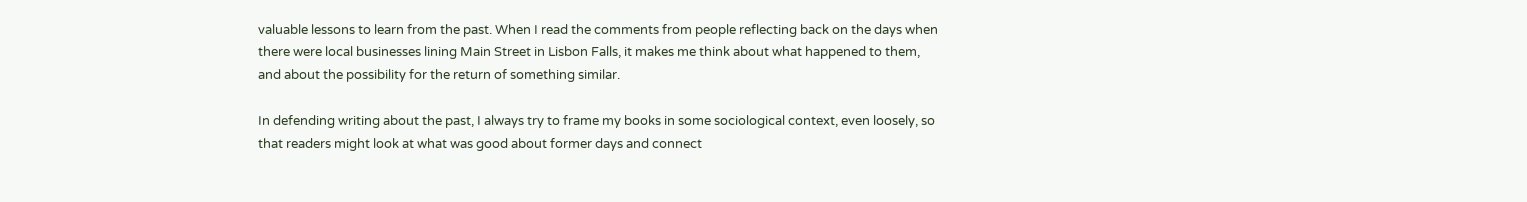valuable lessons to learn from the past. When I read the comments from people reflecting back on the days when there were local businesses lining Main Street in Lisbon Falls, it makes me think about what happened to them, and about the possibility for the return of something similar.

In defending writing about the past, I always try to frame my books in some sociological context, even loosely, so that readers might look at what was good about former days and connect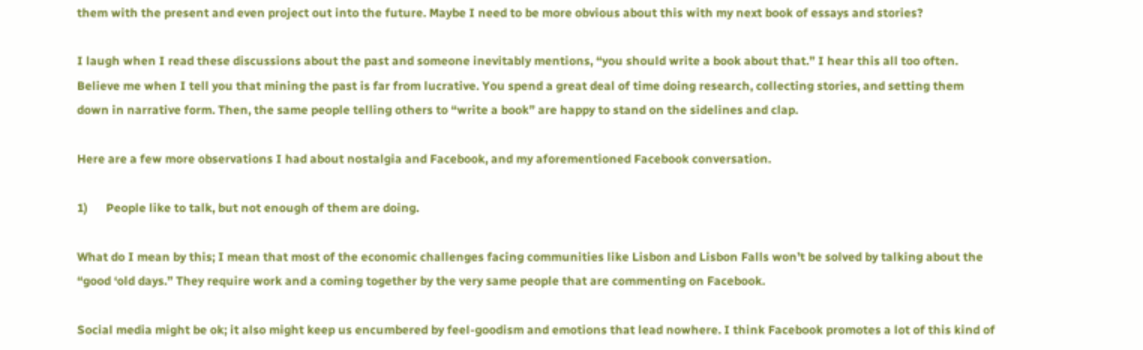them with the present and even project out into the future. Maybe I need to be more obvious about this with my next book of essays and stories?

I laugh when I read these discussions about the past and someone inevitably mentions, “you should write a book about that.” I hear this all too often. Believe me when I tell you that mining the past is far from lucrative. You spend a great deal of time doing research, collecting stories, and setting them down in narrative form. Then, the same people telling others to “write a book” are happy to stand on the sidelines and clap.

Here are a few more observations I had about nostalgia and Facebook, and my aforementioned Facebook conversation.

1)      People like to talk, but not enough of them are doing.

What do I mean by this; I mean that most of the economic challenges facing communities like Lisbon and Lisbon Falls won’t be solved by talking about the “good ‘old days.” They require work and a coming together by the very same people that are commenting on Facebook.

Social media might be ok; it also might keep us encumbered by feel-goodism and emotions that lead nowhere. I think Facebook promotes a lot of this kind of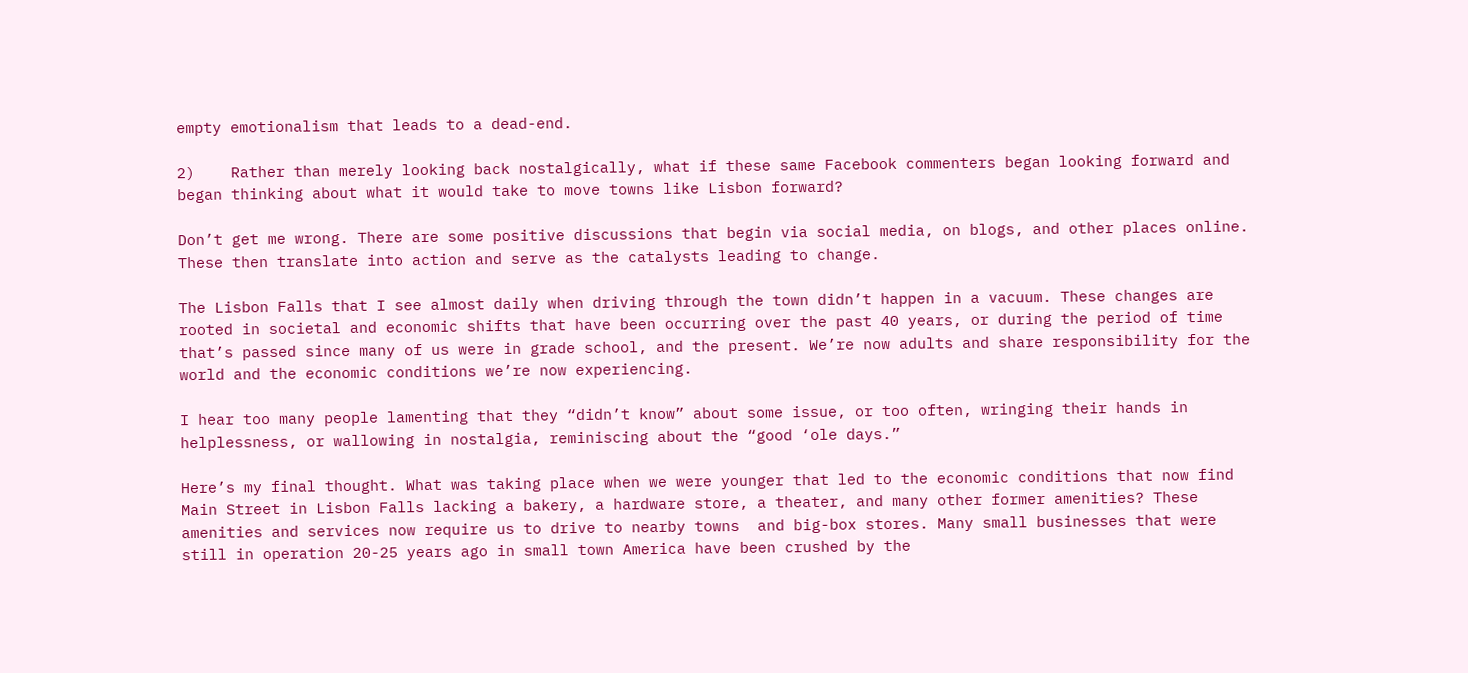empty emotionalism that leads to a dead-end.

2)    Rather than merely looking back nostalgically, what if these same Facebook commenters began looking forward and began thinking about what it would take to move towns like Lisbon forward?

Don’t get me wrong. There are some positive discussions that begin via social media, on blogs, and other places online. These then translate into action and serve as the catalysts leading to change.

The Lisbon Falls that I see almost daily when driving through the town didn’t happen in a vacuum. These changes are rooted in societal and economic shifts that have been occurring over the past 40 years, or during the period of time that’s passed since many of us were in grade school, and the present. We’re now adults and share responsibility for the world and the economic conditions we’re now experiencing.

I hear too many people lamenting that they “didn’t know” about some issue, or too often, wringing their hands in helplessness, or wallowing in nostalgia, reminiscing about the “good ‘ole days.”

Here’s my final thought. What was taking place when we were younger that led to the economic conditions that now find Main Street in Lisbon Falls lacking a bakery, a hardware store, a theater, and many other former amenities? These amenities and services now require us to drive to nearby towns  and big-box stores. Many small businesses that were still in operation 20-25 years ago in small town America have been crushed by the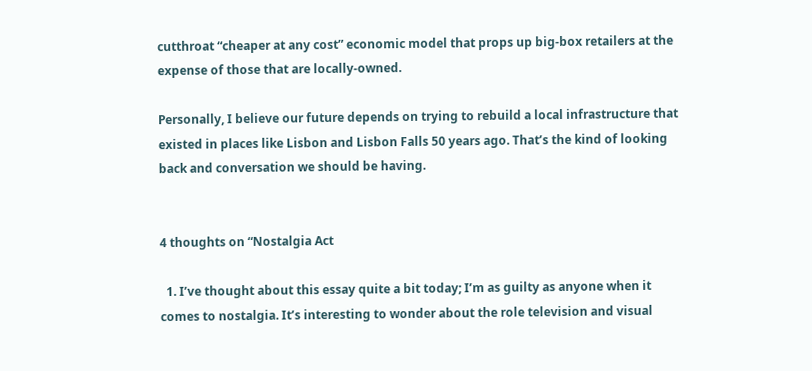cutthroat “cheaper at any cost” economic model that props up big-box retailers at the expense of those that are locally-owned.

Personally, I believe our future depends on trying to rebuild a local infrastructure that existed in places like Lisbon and Lisbon Falls 50 years ago. That’s the kind of looking back and conversation we should be having.


4 thoughts on “Nostalgia Act

  1. I’ve thought about this essay quite a bit today; I’m as guilty as anyone when it comes to nostalgia. It’s interesting to wonder about the role television and visual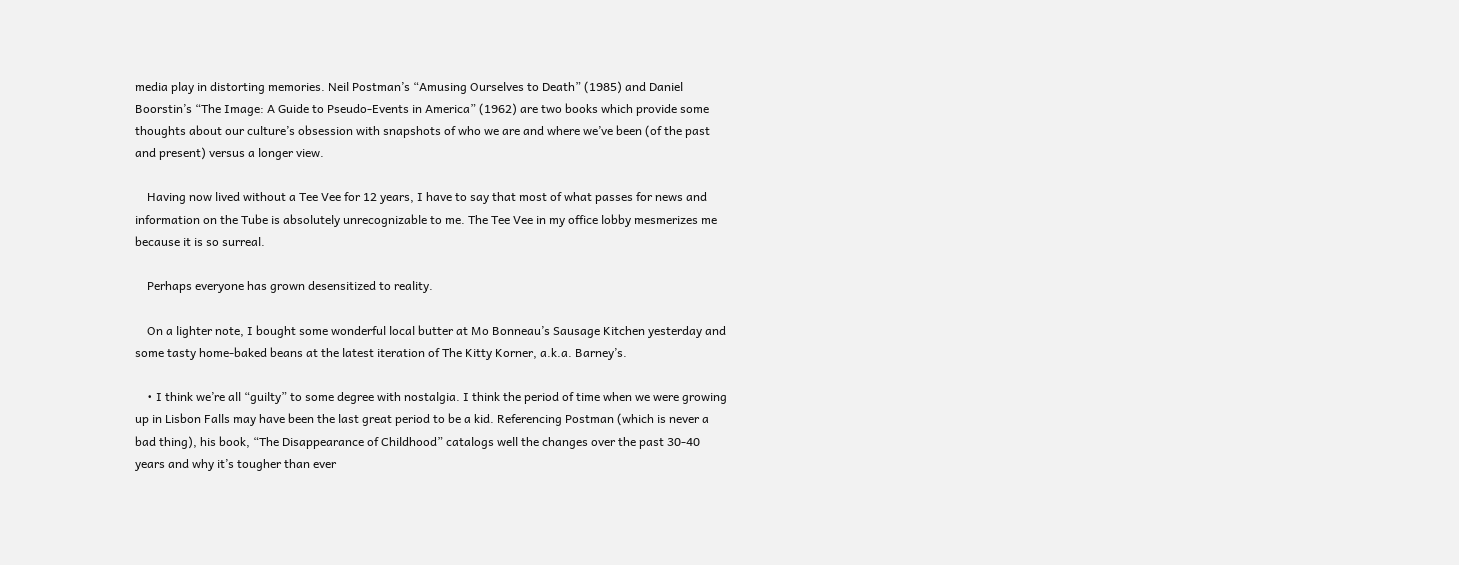media play in distorting memories. Neil Postman’s “Amusing Ourselves to Death” (1985) and Daniel Boorstin’s “The Image: A Guide to Pseudo-Events in America” (1962) are two books which provide some thoughts about our culture’s obsession with snapshots of who we are and where we’ve been (of the past and present) versus a longer view.

    Having now lived without a Tee Vee for 12 years, I have to say that most of what passes for news and information on the Tube is absolutely unrecognizable to me. The Tee Vee in my office lobby mesmerizes me because it is so surreal.

    Perhaps everyone has grown desensitized to reality.

    On a lighter note, I bought some wonderful local butter at Mo Bonneau’s Sausage Kitchen yesterday and some tasty home-baked beans at the latest iteration of The Kitty Korner, a.k.a. Barney’s.

    • I think we’re all “guilty” to some degree with nostalgia. I think the period of time when we were growing up in Lisbon Falls may have been the last great period to be a kid. Referencing Postman (which is never a bad thing), his book, “The Disappearance of Childhood” catalogs well the changes over the past 30-40 years and why it’s tougher than ever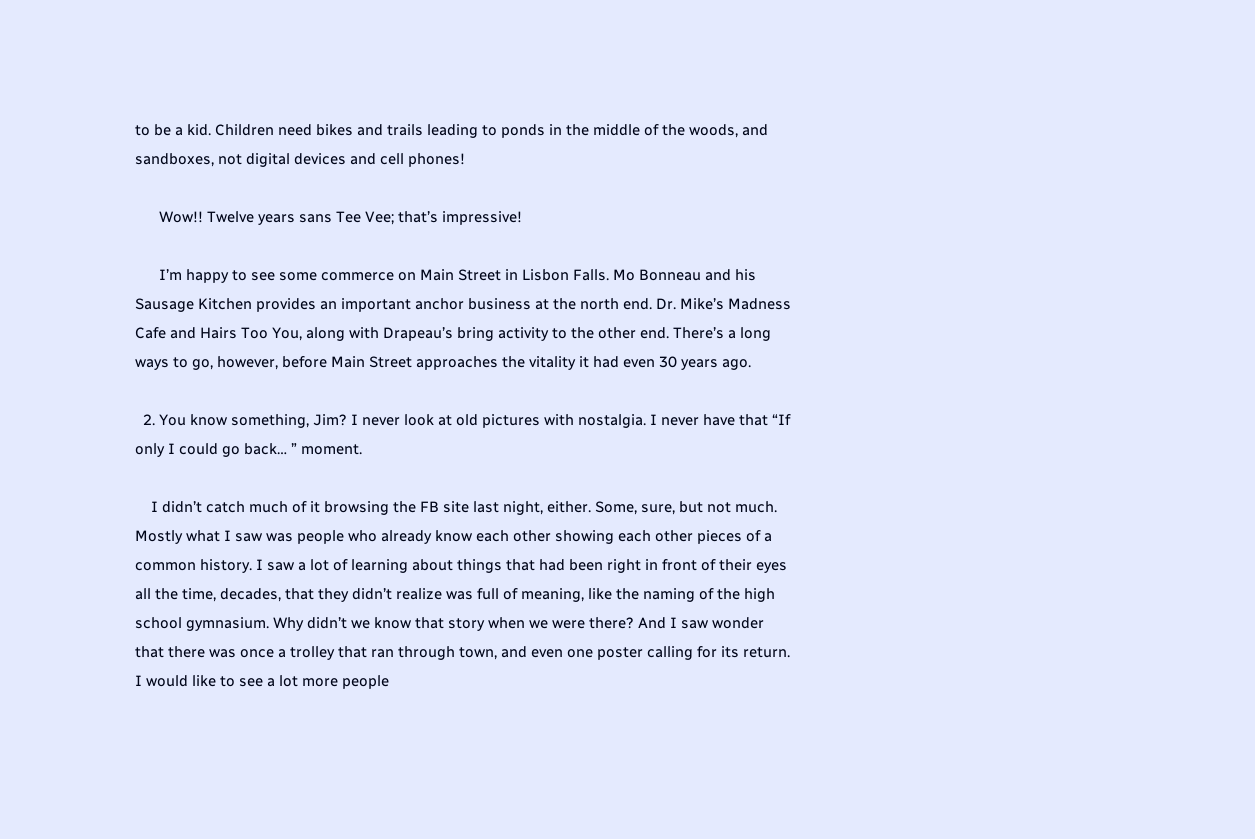to be a kid. Children need bikes and trails leading to ponds in the middle of the woods, and sandboxes, not digital devices and cell phones!

      Wow!! Twelve years sans Tee Vee; that’s impressive!

      I’m happy to see some commerce on Main Street in Lisbon Falls. Mo Bonneau and his Sausage Kitchen provides an important anchor business at the north end. Dr. Mike’s Madness Cafe and Hairs Too You, along with Drapeau’s bring activity to the other end. There’s a long ways to go, however, before Main Street approaches the vitality it had even 30 years ago.

  2. You know something, Jim? I never look at old pictures with nostalgia. I never have that “If only I could go back… ” moment.

    I didn’t catch much of it browsing the FB site last night, either. Some, sure, but not much. Mostly what I saw was people who already know each other showing each other pieces of a common history. I saw a lot of learning about things that had been right in front of their eyes all the time, decades, that they didn’t realize was full of meaning, like the naming of the high school gymnasium. Why didn’t we know that story when we were there? And I saw wonder that there was once a trolley that ran through town, and even one poster calling for its return. I would like to see a lot more people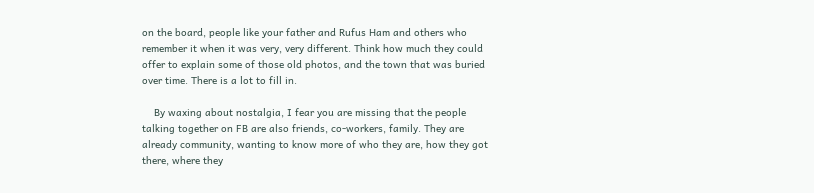on the board, people like your father and Rufus Ham and others who remember it when it was very, very different. Think how much they could offer to explain some of those old photos, and the town that was buried over time. There is a lot to fill in.

    By waxing about nostalgia, I fear you are missing that the people talking together on FB are also friends, co-workers, family. They are already community, wanting to know more of who they are, how they got there, where they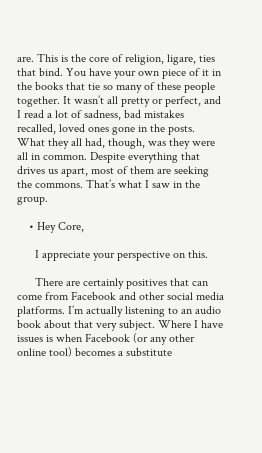are. This is the core of religion, ligare, ties that bind. You have your own piece of it in the books that tie so many of these people together. It wasn’t all pretty or perfect, and I read a lot of sadness, bad mistakes recalled, loved ones gone in the posts. What they all had, though, was they were all in common. Despite everything that drives us apart, most of them are seeking the commons. That’s what I saw in the group.

    • Hey Core,

      I appreciate your perspective on this.

      There are certainly positives that can come from Facebook and other social media platforms. I’m actually listening to an audio book about that very subject. Where I have issues is when Facebook (or any other online tool) becomes a substitute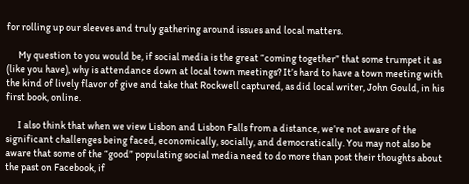for rolling up our sleeves and truly gathering around issues and local matters.

      My question to you would be, if social media is the great “coming together” that some trumpet it as (like you have), why is attendance down at local town meetings? It’s hard to have a town meeting with the kind of lively flavor of give and take that Rockwell captured, as did local writer, John Gould, in his first book, online.

      I also think that when we view Lisbon and Lisbon Falls from a distance, we’re not aware of the significant challenges being faced, economically, socially, and democratically. You may not also be aware that some of the “good” populating social media need to do more than post their thoughts about the past on Facebook, if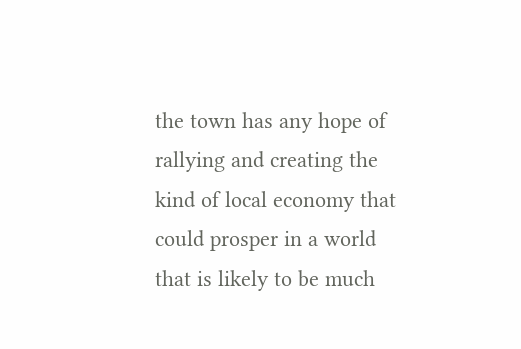the town has any hope of rallying and creating the kind of local economy that could prosper in a world that is likely to be much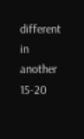different in another 15-20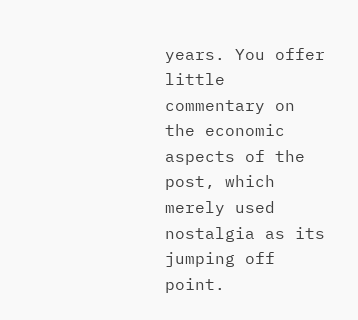years. You offer little commentary on the economic aspects of the post, which merely used nostalgia as its jumping off point.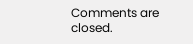Comments are closed.